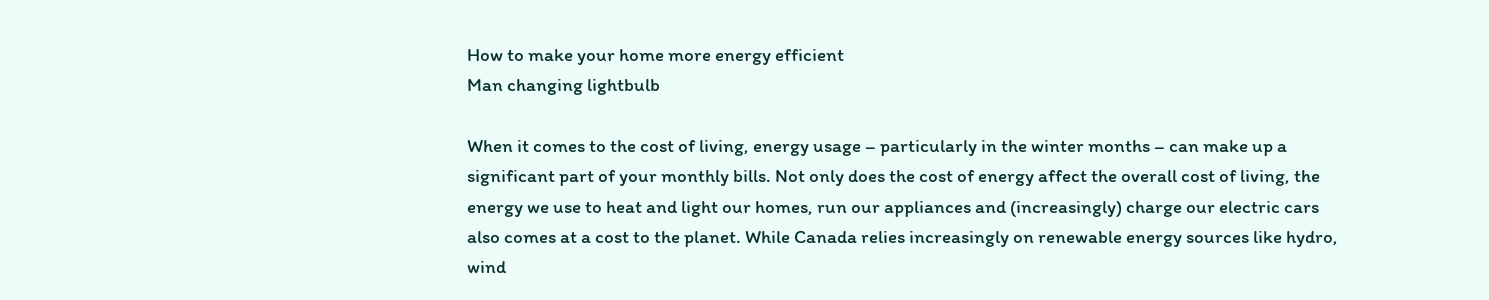How to make your home more energy efficient
Man changing lightbulb

When it comes to the cost of living, energy usage – particularly in the winter months – can make up a significant part of your monthly bills. Not only does the cost of energy affect the overall cost of living, the energy we use to heat and light our homes, run our appliances and (increasingly) charge our electric cars also comes at a cost to the planet. While Canada relies increasingly on renewable energy sources like hydro, wind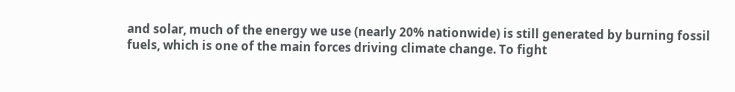and solar, much of the energy we use (nearly 20% nationwide) is still generated by burning fossil fuels, which is one of the main forces driving climate change. To fight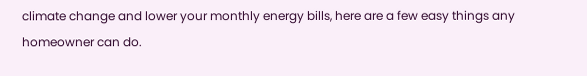climate change and lower your monthly energy bills, here are a few easy things any homeowner can do.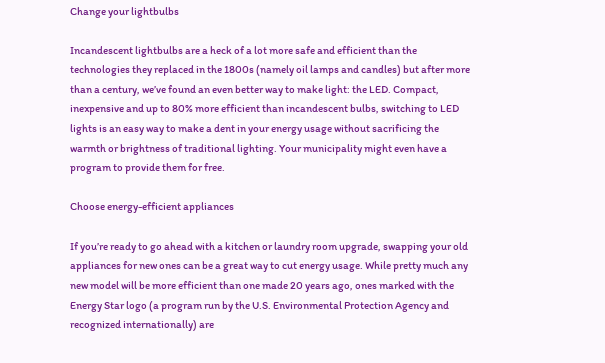Change your lightbulbs

Incandescent lightbulbs are a heck of a lot more safe and efficient than the technologies they replaced in the 1800s (namely oil lamps and candles) but after more than a century, we’ve found an even better way to make light: the LED. Compact, inexpensive and up to 80% more efficient than incandescent bulbs, switching to LED lights is an easy way to make a dent in your energy usage without sacrificing the warmth or brightness of traditional lighting. Your municipality might even have a program to provide them for free.

Choose energy-efficient appliances

If you’re ready to go ahead with a kitchen or laundry room upgrade, swapping your old appliances for new ones can be a great way to cut energy usage. While pretty much any new model will be more efficient than one made 20 years ago, ones marked with the Energy Star logo (a program run by the U.S. Environmental Protection Agency and recognized internationally) are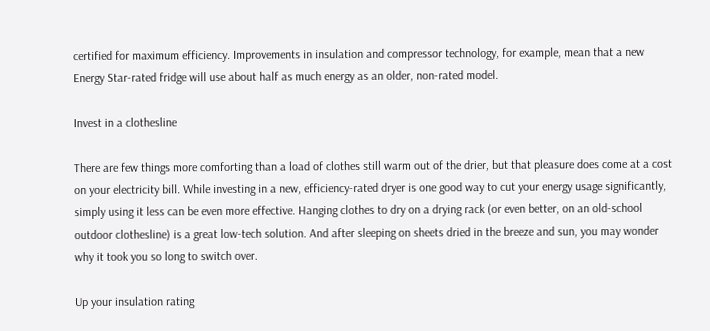certified for maximum efficiency. Improvements in insulation and compressor technology, for example, mean that a new Energy Star-rated fridge will use about half as much energy as an older, non-rated model.

Invest in a clothesline

There are few things more comforting than a load of clothes still warm out of the drier, but that pleasure does come at a cost on your electricity bill. While investing in a new, efficiency-rated dryer is one good way to cut your energy usage significantly, simply using it less can be even more effective. Hanging clothes to dry on a drying rack (or even better, on an old-school outdoor clothesline) is a great low-tech solution. And after sleeping on sheets dried in the breeze and sun, you may wonder why it took you so long to switch over.

Up your insulation rating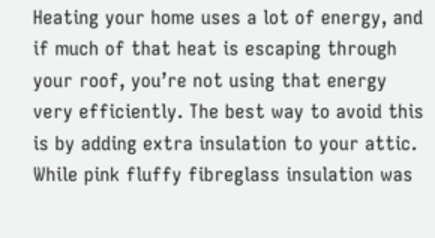Heating your home uses a lot of energy, and if much of that heat is escaping through your roof, you’re not using that energy very efficiently. The best way to avoid this is by adding extra insulation to your attic. While pink fluffy fibreglass insulation was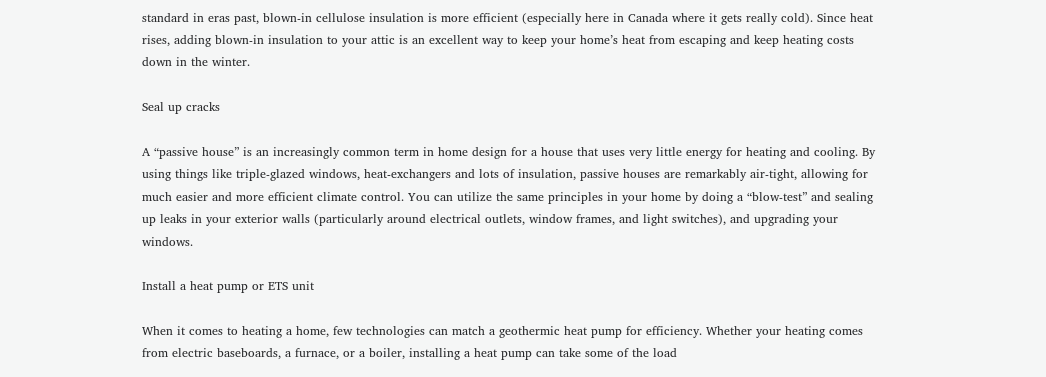standard in eras past, blown-in cellulose insulation is more efficient (especially here in Canada where it gets really cold). Since heat rises, adding blown-in insulation to your attic is an excellent way to keep your home’s heat from escaping and keep heating costs down in the winter.

Seal up cracks

A “passive house” is an increasingly common term in home design for a house that uses very little energy for heating and cooling. By using things like triple-glazed windows, heat-exchangers and lots of insulation, passive houses are remarkably air-tight, allowing for much easier and more efficient climate control. You can utilize the same principles in your home by doing a “blow-test” and sealing up leaks in your exterior walls (particularly around electrical outlets, window frames, and light switches), and upgrading your windows.

Install a heat pump or ETS unit

When it comes to heating a home, few technologies can match a geothermic heat pump for efficiency. Whether your heating comes from electric baseboards, a furnace, or a boiler, installing a heat pump can take some of the load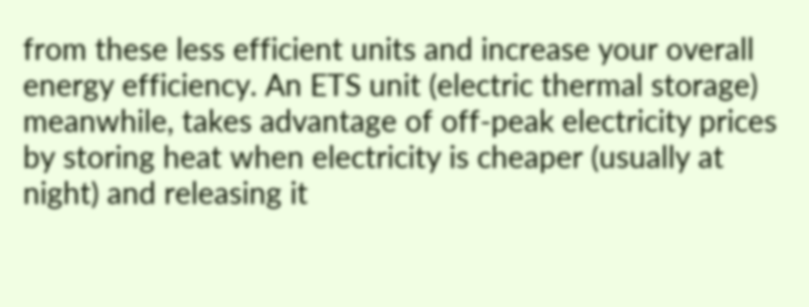from these less efficient units and increase your overall energy efficiency. An ETS unit (electric thermal storage) meanwhile, takes advantage of off-peak electricity prices by storing heat when electricity is cheaper (usually at night) and releasing it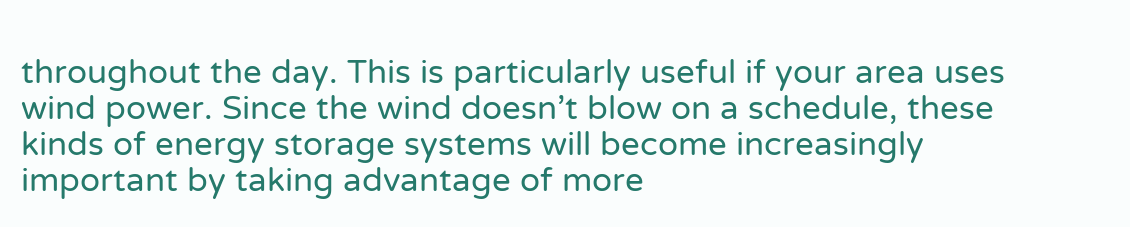throughout the day. This is particularly useful if your area uses wind power. Since the wind doesn’t blow on a schedule, these kinds of energy storage systems will become increasingly important by taking advantage of more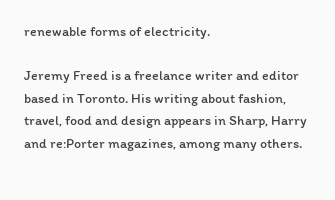renewable forms of electricity.

Jeremy Freed is a freelance writer and editor based in Toronto. His writing about fashion, travel, food and design appears in Sharp, Harry and re:Porter magazines, among many others.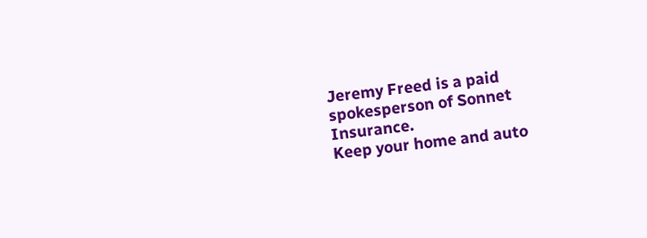Jeremy Freed is a paid spokesperson of Sonnet Insurance.
Keep your home and auto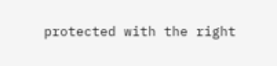protected with the right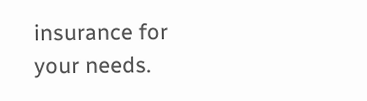insurance for your needs.